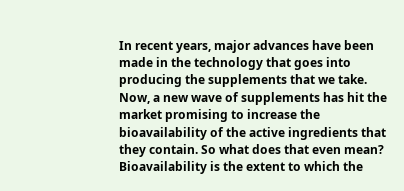In recent years, major advances have been made in the technology that goes into producing the supplements that we take. Now, a new wave of supplements has hit the market promising to increase the bioavailability of the active ingredients that they contain. So what does that even mean? Bioavailability is the extent to which the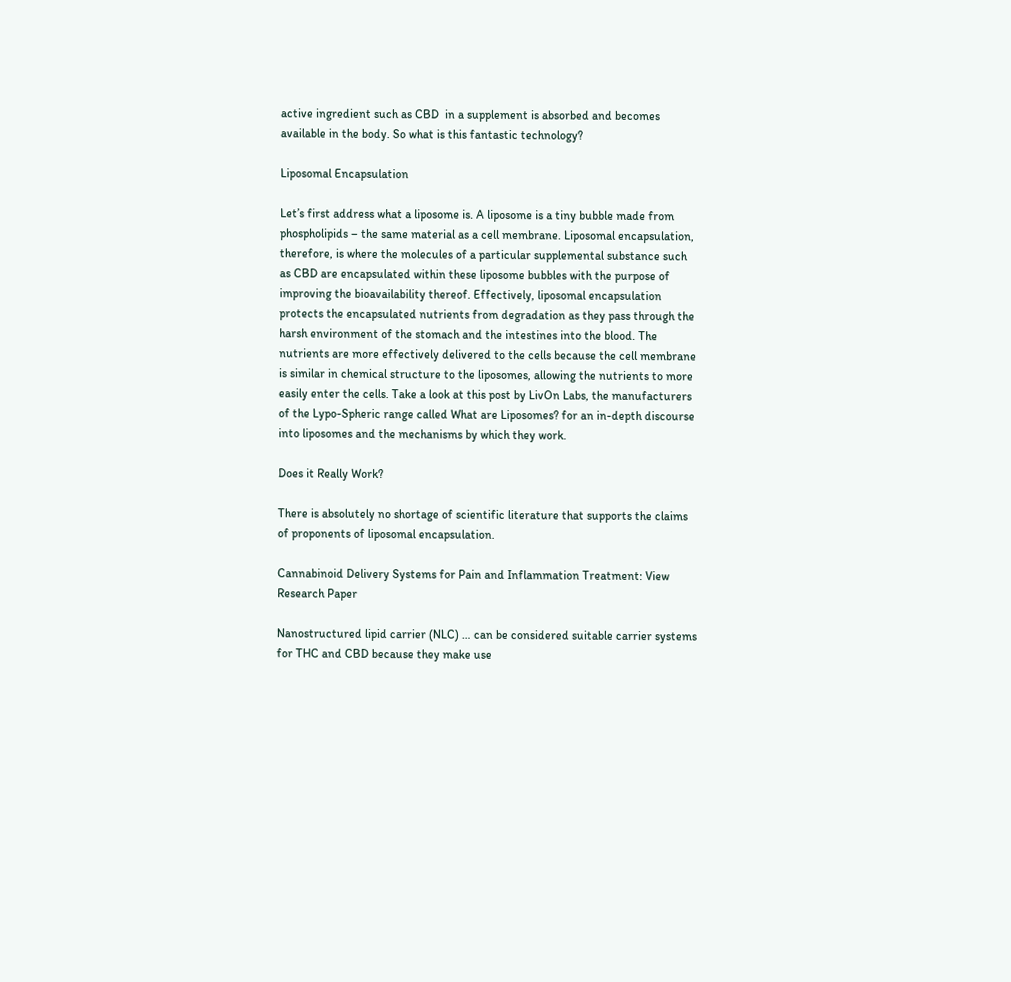active ingredient such as CBD  in a supplement is absorbed and becomes available in the body. So what is this fantastic technology?

Liposomal Encapsulation

Let’s first address what a liposome is. A liposome is a tiny bubble made from phospholipids – the same material as a cell membrane. Liposomal encapsulation, therefore, is where the molecules of a particular supplemental substance such as CBD are encapsulated within these liposome bubbles with the purpose of improving the bioavailability thereof. Effectively, liposomal encapsulation protects the encapsulated nutrients from degradation as they pass through the harsh environment of the stomach and the intestines into the blood. The nutrients are more effectively delivered to the cells because the cell membrane is similar in chemical structure to the liposomes, allowing the nutrients to more easily enter the cells. Take a look at this post by LivOn Labs, the manufacturers of the Lypo-Spheric range called What are Liposomes? for an in-depth discourse into liposomes and the mechanisms by which they work.

Does it Really Work?

There is absolutely no shortage of scientific literature that supports the claims of proponents of liposomal encapsulation.

Cannabinoid Delivery Systems for Pain and Inflammation Treatment: View Research Paper

Nanostructured lipid carrier (NLC) … can be considered suitable carrier systems for THC and CBD because they make use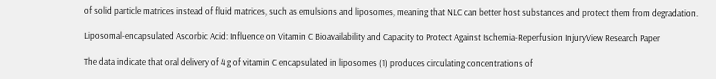of solid particle matrices instead of fluid matrices, such as emulsions and liposomes, meaning that NLC can better host substances and protect them from degradation.

Liposomal-encapsulated Ascorbic Acid: Influence on Vitamin C Bioavailability and Capacity to Protect Against Ischemia-Reperfusion InjuryView Research Paper

The data indicate that oral delivery of 4 g of vitamin C encapsulated in liposomes (1) produces circulating concentrations of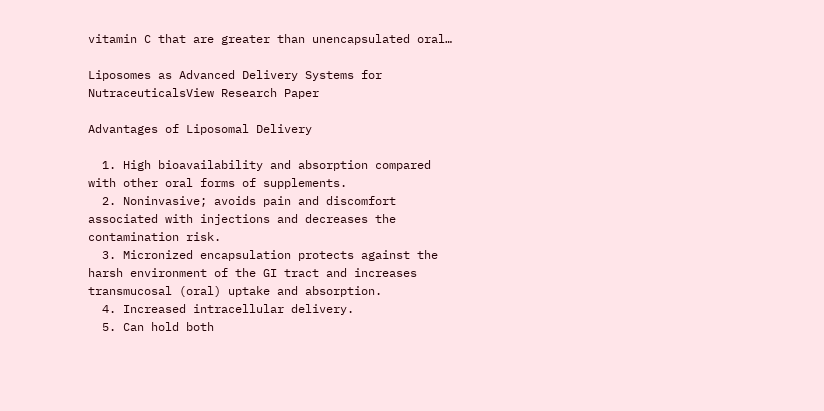vitamin C that are greater than unencapsulated oral…

Liposomes as Advanced Delivery Systems for NutraceuticalsView Research Paper

Advantages of Liposomal Delivery

  1. High bioavailability and absorption compared with other oral forms of supplements.
  2. Noninvasive; avoids pain and discomfort associated with injections and decreases the contamination risk.
  3. Micronized encapsulation protects against the harsh environment of the GI tract and increases transmucosal (oral) uptake and absorption.
  4. Increased intracellular delivery.
  5. Can hold both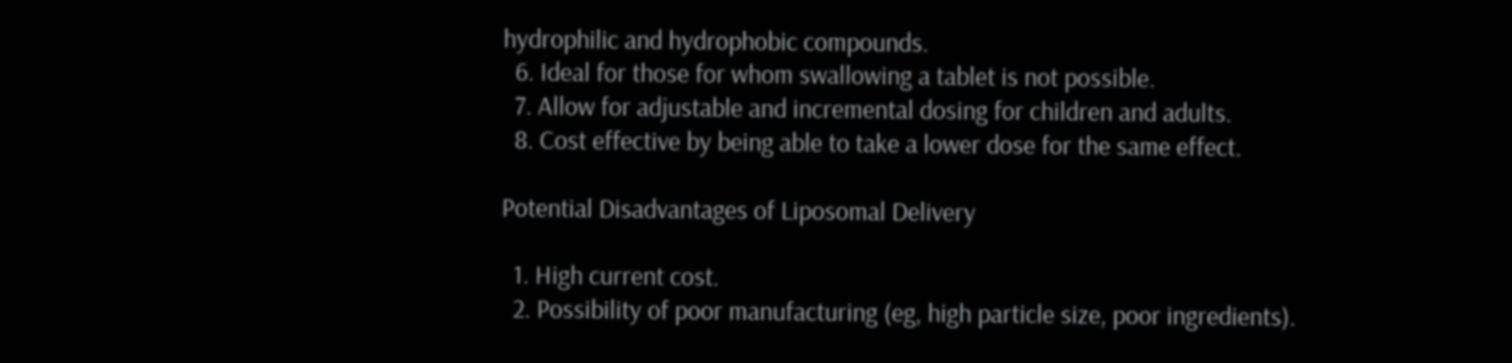hydrophilic and hydrophobic compounds.
  6. Ideal for those for whom swallowing a tablet is not possible.
  7. Allow for adjustable and incremental dosing for children and adults.
  8. Cost effective by being able to take a lower dose for the same effect.

Potential Disadvantages of Liposomal Delivery

  1. High current cost.
  2. Possibility of poor manufacturing (eg, high particle size, poor ingredients).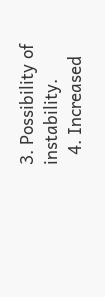3. Possibility of instability.
  4. Increased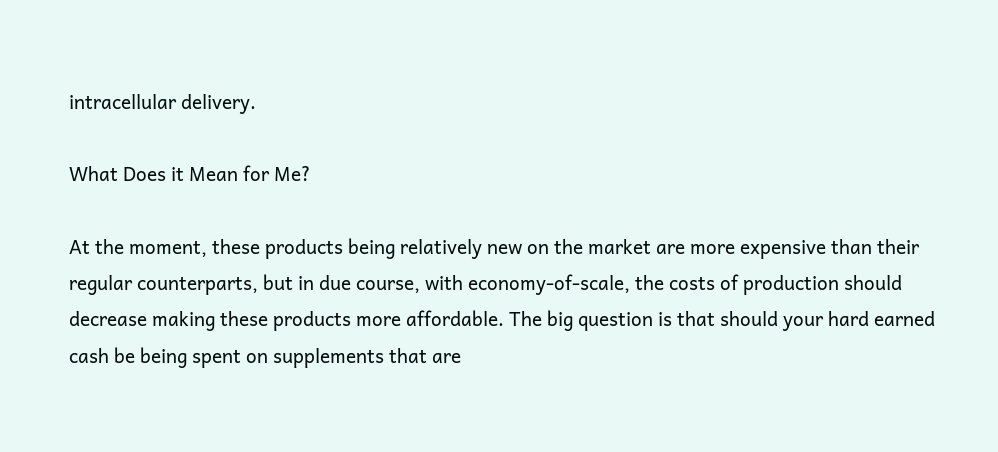intracellular delivery.

What Does it Mean for Me?

At the moment, these products being relatively new on the market are more expensive than their regular counterparts, but in due course, with economy-of-scale, the costs of production should decrease making these products more affordable. The big question is that should your hard earned cash be being spent on supplements that are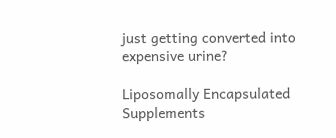just getting converted into expensive urine?

Liposomally Encapsulated Supplements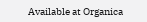Available at Organica